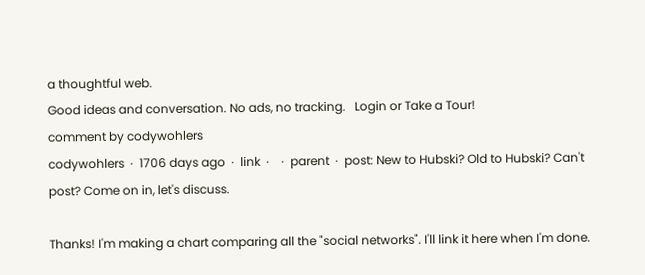a thoughtful web.
Good ideas and conversation. No ads, no tracking.   Login or Take a Tour!
comment by codywohlers
codywohlers  ·  1706 days ago  ·  link  ·    ·  parent  ·  post: New to Hubski? Old to Hubski? Can't post? Come on in, let's discuss.

Thanks! I'm making a chart comparing all the "social networks". I'll link it here when I'm done.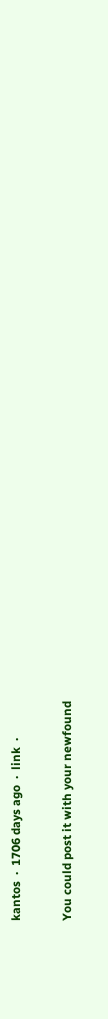kantos  ·  1706 days ago  ·  link  ·

You could post it with your newfound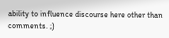ability to influence discourse here other than comments. ;)